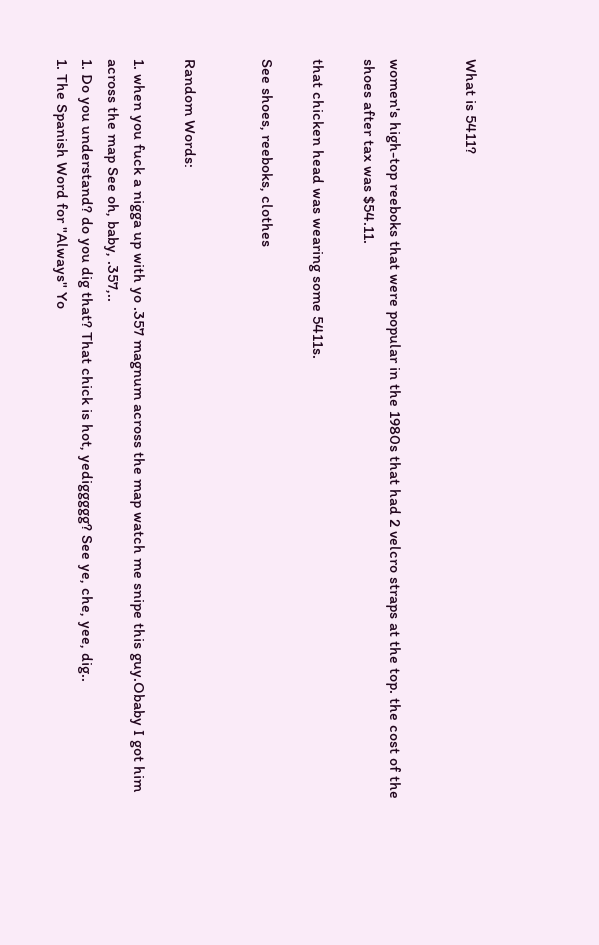What is 5411?


women's high-top reeboks that were popular in the 1980s that had 2 velcro straps at the top. the cost of the shoes after tax was $54.11.

that chicken head was wearing some 5411s.

See shoes, reeboks, clothes


Random Words:

1. when you fuck a nigga up with yo .357 magnum across the map watch me snipe this guy.Obaby I got him across the map See oh, baby, .357,..
1. Do you understand? do you dig that? That chick is hot, yediggggg? See ye, che, yee, dig..
1. The Spanish Word for "Always" Yo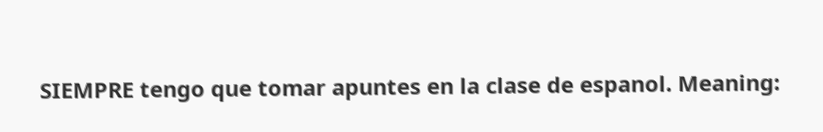SIEMPRE tengo que tomar apuntes en la clase de espanol. Meaning: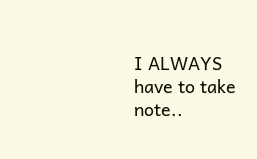I ALWAYS have to take note..